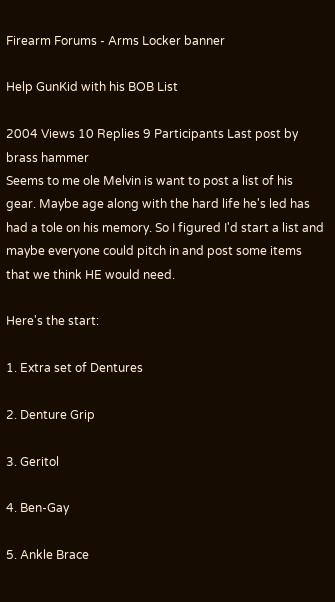Firearm Forums - Arms Locker banner

Help GunKid with his BOB List

2004 Views 10 Replies 9 Participants Last post by  brass hammer
Seems to me ole Melvin is want to post a list of his gear. Maybe age along with the hard life he's led has had a tole on his memory. So I figured I'd start a list and maybe everyone could pitch in and post some items that we think HE would need.

Here's the start:

1. Extra set of Dentures

2. Denture Grip

3. Geritol

4. Ben-Gay

5. Ankle Brace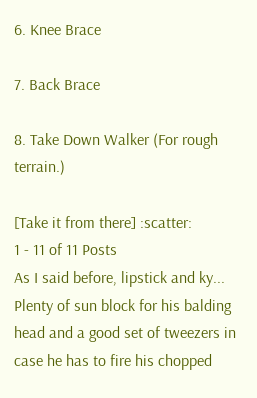6. Knee Brace

7. Back Brace

8. Take Down Walker (For rough terrain.)

[Take it from there] :scatter:
1 - 11 of 11 Posts
As I said before, lipstick and ky...
Plenty of sun block for his balding head and a good set of tweezers in case he has to fire his chopped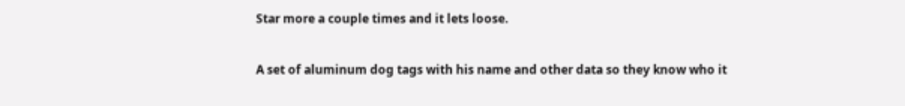Star more a couple times and it lets loose.

A set of aluminum dog tags with his name and other data so they know who it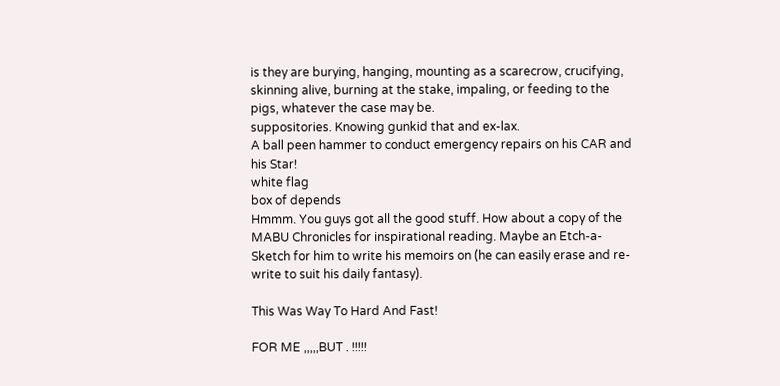is they are burying, hanging, mounting as a scarecrow, crucifying, skinning alive, burning at the stake, impaling, or feeding to the pigs, whatever the case may be.
suppositories. Knowing gunkid that and ex-lax.
A ball peen hammer to conduct emergency repairs on his CAR and his Star!
white flag
box of depends
Hmmm. You guys got all the good stuff. How about a copy of the MABU Chronicles for inspirational reading. Maybe an Etch-a-Sketch for him to write his memoirs on (he can easily erase and re-write to suit his daily fantasy).

This Was Way To Hard And Fast!

FOR ME ,,,,,BUT . !!!!!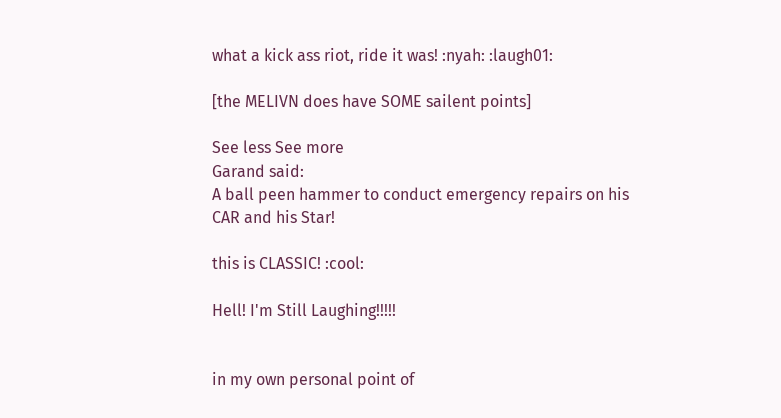what a kick ass riot, ride it was! :nyah: :laugh01:

[the MELIVN does have SOME sailent points]

See less See more
Garand said:
A ball peen hammer to conduct emergency repairs on his CAR and his Star!

this is CLASSIC! :cool:

Hell! I'm Still Laughing!!!!!


in my own personal point of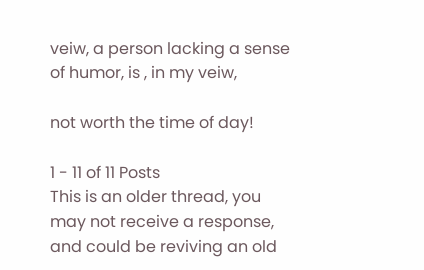veiw, a person lacking a sense of humor, is , in my veiw,

not worth the time of day!

1 - 11 of 11 Posts
This is an older thread, you may not receive a response, and could be reviving an old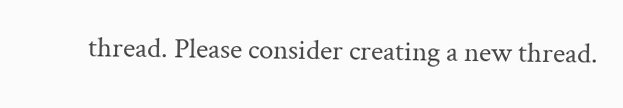thread. Please consider creating a new thread.